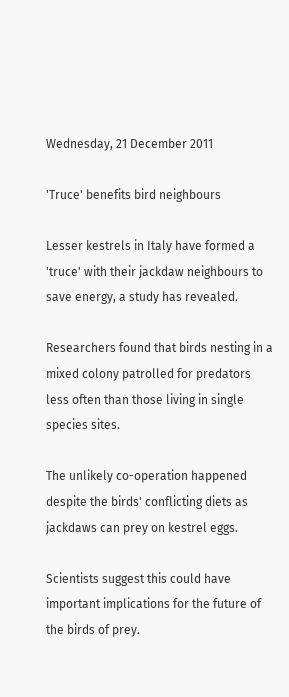Wednesday, 21 December 2011

'Truce' benefits bird neighbours

Lesser kestrels in Italy have formed a 'truce' with their jackdaw neighbours to save energy, a study has revealed.

Researchers found that birds nesting in a mixed colony patrolled for predators less often than those living in single species sites.

The unlikely co-operation happened despite the birds' conflicting diets as jackdaws can prey on kestrel eggs.

Scientists suggest this could have important implications for the future of the birds of prey.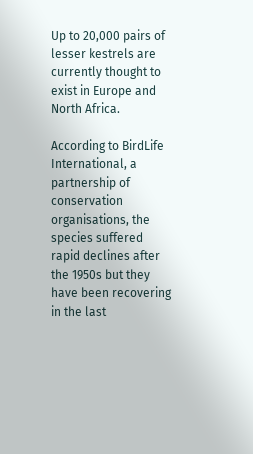Up to 20,000 pairs of lesser kestrels are currently thought to exist in Europe and North Africa.

According to BirdLife International, a partnership of conservation organisations, the species suffered rapid declines after the 1950s but they have been recovering in the last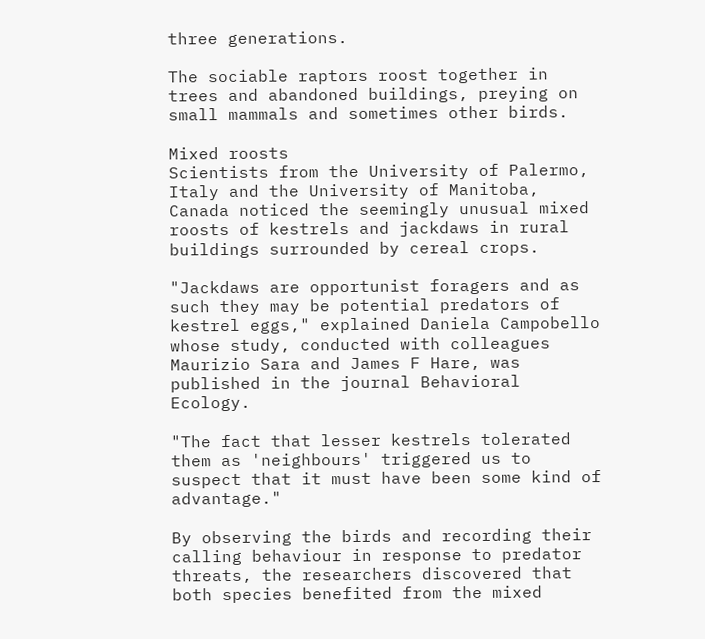three generations.

The sociable raptors roost together in trees and abandoned buildings, preying on small mammals and sometimes other birds.

Mixed roosts
Scientists from the University of Palermo, Italy and the University of Manitoba, Canada noticed the seemingly unusual mixed roosts of kestrels and jackdaws in rural buildings surrounded by cereal crops.

"Jackdaws are opportunist foragers and as such they may be potential predators of kestrel eggs," explained Daniela Campobello whose study, conducted with colleagues Maurizio Sara and James F Hare, was published in the journal Behavioral Ecology.

"The fact that lesser kestrels tolerated them as 'neighbours' triggered us to suspect that it must have been some kind of advantage."

By observing the birds and recording their calling behaviour in response to predator threats, the researchers discovered that both species benefited from the mixed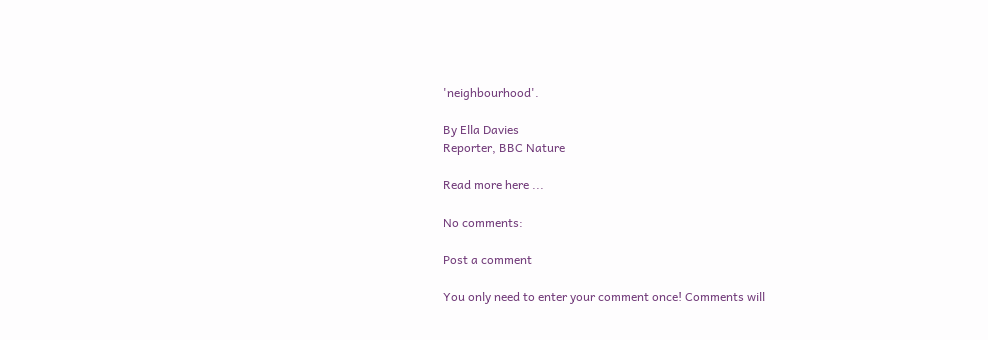'neighbourhood'.

By Ella Davies
Reporter, BBC Nature

Read more here ...

No comments:

Post a comment

You only need to enter your comment once! Comments will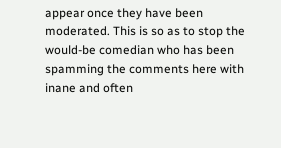appear once they have been moderated. This is so as to stop the would-be comedian who has been spamming the comments here with inane and often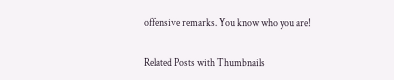offensive remarks. You know who you are!

Related Posts with Thumbnails